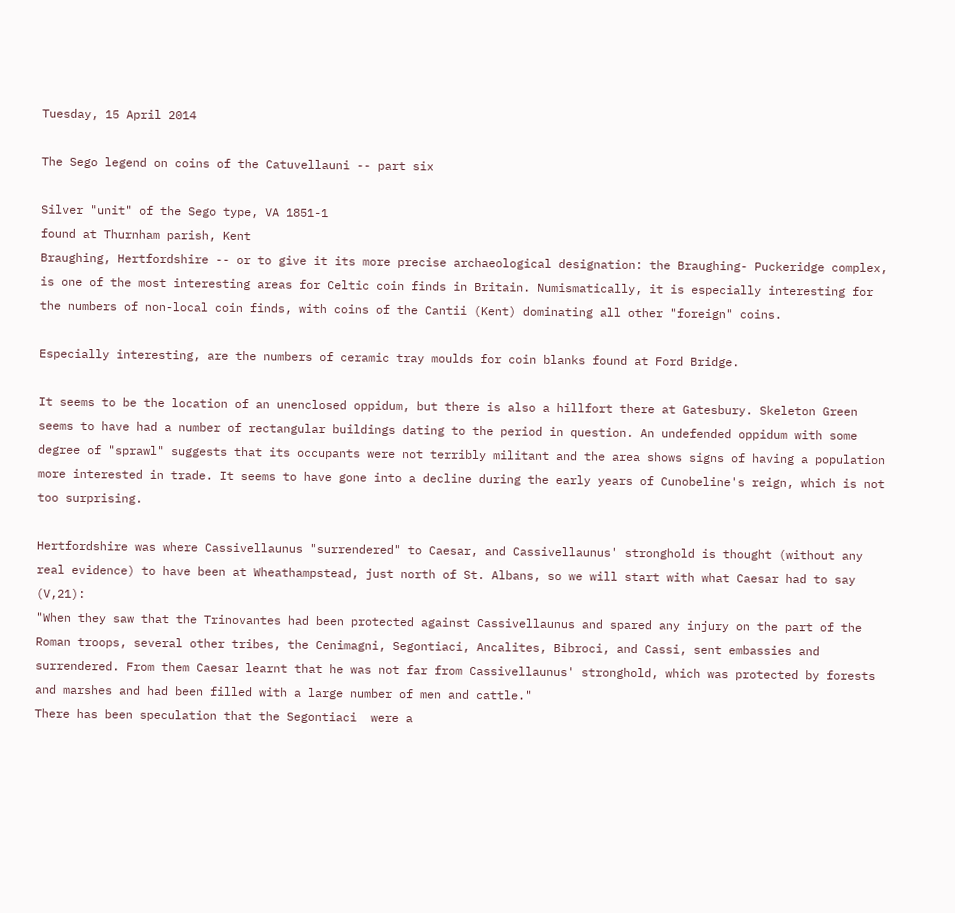Tuesday, 15 April 2014

The Sego legend on coins of the Catuvellauni -- part six

Silver "unit" of the Sego type, VA 1851-1
found at Thurnham parish, Kent
Braughing, Hertfordshire -- or to give it its more precise archaeological designation: the Braughing- Puckeridge complex, is one of the most interesting areas for Celtic coin finds in Britain. Numismatically, it is especially interesting for the numbers of non-local coin finds, with coins of the Cantii (Kent) dominating all other "foreign" coins.

Especially interesting, are the numbers of ceramic tray moulds for coin blanks found at Ford Bridge.

It seems to be the location of an unenclosed oppidum, but there is also a hillfort there at Gatesbury. Skeleton Green seems to have had a number of rectangular buildings dating to the period in question. An undefended oppidum with some degree of "sprawl" suggests that its occupants were not terribly militant and the area shows signs of having a population more interested in trade. It seems to have gone into a decline during the early years of Cunobeline's reign, which is not too surprising.

Hertfordshire was where Cassivellaunus "surrendered" to Caesar, and Cassivellaunus' stronghold is thought (without any real evidence) to have been at Wheathampstead, just north of St. Albans, so we will start with what Caesar had to say (V,21):
"When they saw that the Trinovantes had been protected against Cassivellaunus and spared any injury on the part of the Roman troops, several other tribes, the Cenimagni, Segontiaci, Ancalites, Bibroci, and Cassi, sent embassies and surrendered. From them Caesar learnt that he was not far from Cassivellaunus' stronghold, which was protected by forests and marshes and had been filled with a large number of men and cattle."
There has been speculation that the Segontiaci  were a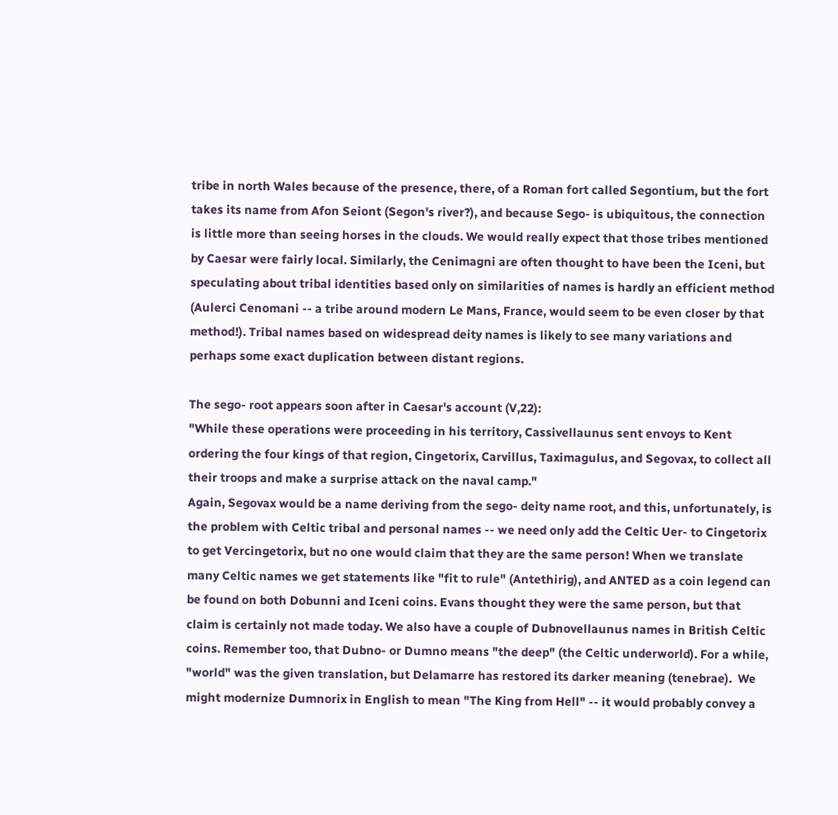tribe in north Wales because of the presence, there, of a Roman fort called Segontium, but the fort takes its name from Afon Seiont (Segon's river?), and because Sego- is ubiquitous, the connection is little more than seeing horses in the clouds. We would really expect that those tribes mentioned by Caesar were fairly local. Similarly, the Cenimagni are often thought to have been the Iceni, but speculating about tribal identities based only on similarities of names is hardly an efficient method (Aulerci Cenomani -- a tribe around modern Le Mans, France, would seem to be even closer by that method!). Tribal names based on widespread deity names is likely to see many variations and perhaps some exact duplication between distant regions.

The sego- root appears soon after in Caesar's account (V,22):
"While these operations were proceeding in his territory, Cassivellaunus sent envoys to Kent ordering the four kings of that region, Cingetorix, Carvillus, Taximagulus, and Segovax, to collect all their troops and make a surprise attack on the naval camp."
Again, Segovax would be a name deriving from the sego- deity name root, and this, unfortunately, is the problem with Celtic tribal and personal names -- we need only add the Celtic Uer- to Cingetorix to get Vercingetorix, but no one would claim that they are the same person! When we translate many Celtic names we get statements like "fit to rule" (Antethirig), and ANTED as a coin legend can be found on both Dobunni and Iceni coins. Evans thought they were the same person, but that claim is certainly not made today. We also have a couple of Dubnovellaunus names in British Celtic coins. Remember too, that Dubno- or Dumno means "the deep" (the Celtic underworld). For a while, "world" was the given translation, but Delamarre has restored its darker meaning (tenebrae).  We might modernize Dumnorix in English to mean "The King from Hell" -- it would probably convey a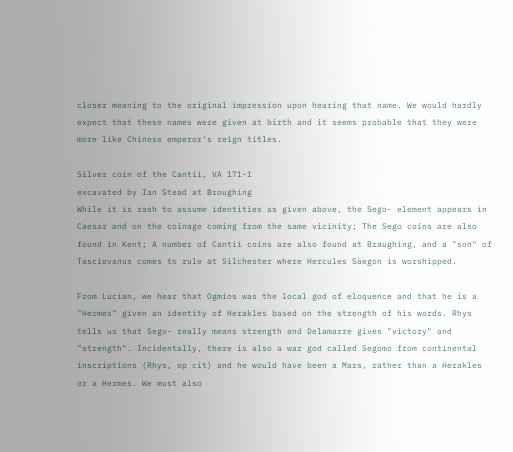closer meaning to the original impression upon hearing that name. We would hardly expect that these names were given at birth and it seems probable that they were more like Chinese emperor's reign titles.

Silver coin of the Cantii, VA 171-1
excavated by Ian Stead at Broughing
While it is rash to assume identities as given above, the Sego- element appears in Caesar and on the coinage coming from the same vicinity; The Sego coins are also found in Kent; A number of Cantii coins are also found at Braughing, and a "son" of Tasciovanus comes to rule at Silchester where Hercules Saegon is worshipped.

From Lucian, we hear that Ogmios was the local god of eloquence and that he is a "Hermes" given an identity of Herakles based on the strength of his words. Rhys tells us that Sego- really means strength and Delamarre gives "victory" and "strength". Incidentally, there is also a war god called Segomo from continental inscriptions (Rhys, op cit) and he would have been a Mars, rather than a Herakles or a Hermes. We must also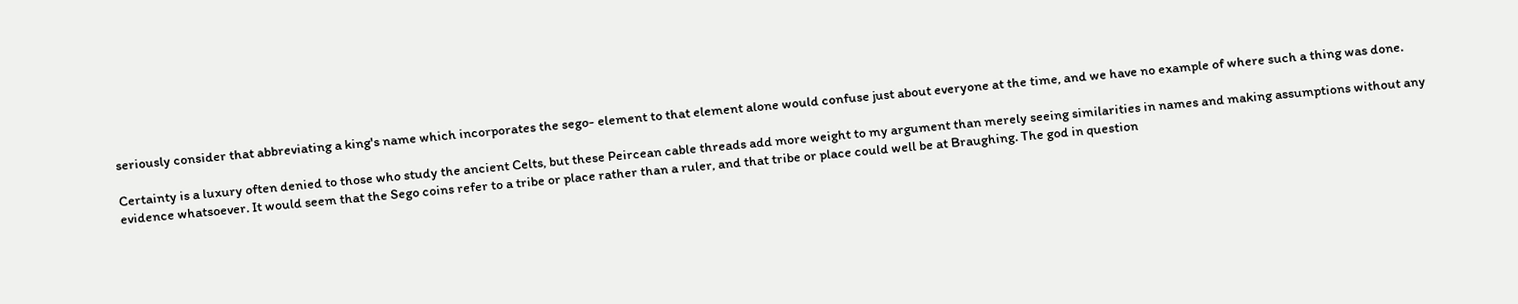seriously consider that abbreviating a king's name which incorporates the sego- element to that element alone would confuse just about everyone at the time, and we have no example of where such a thing was done.

Certainty is a luxury often denied to those who study the ancient Celts, but these Peircean cable threads add more weight to my argument than merely seeing similarities in names and making assumptions without any evidence whatsoever. It would seem that the Sego coins refer to a tribe or place rather than a ruler, and that tribe or place could well be at Braughing. The god in question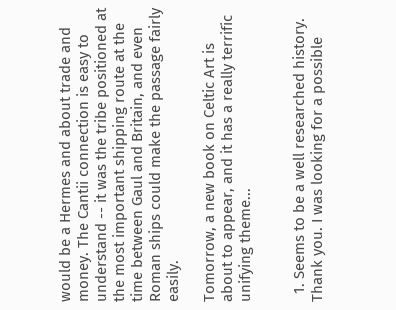would be a Hermes and about trade and money. The Cantii connection is easy to understand -- it was the tribe positioned at the most important shipping route at the time between Gaul and Britain, and even Roman ships could make the passage fairly easily.

Tomorrow, a new book on Celtic Art is about to appear, and it has a really terrific unifying theme...


  1. Seems to be a well researched history. Thank you. I was looking for a possible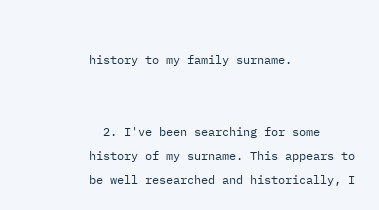history to my family surname.


  2. I've been searching for some history of my surname. This appears to be well researched and historically, I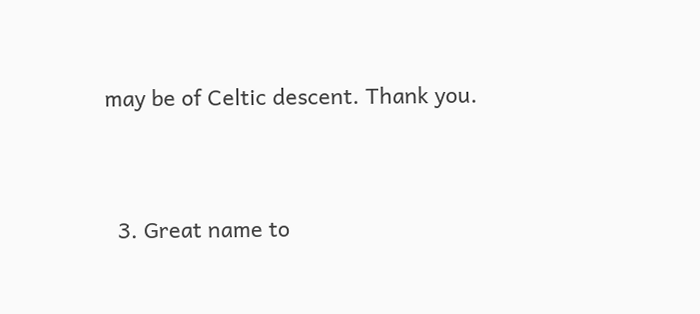may be of Celtic descent. Thank you.


  3. Great name to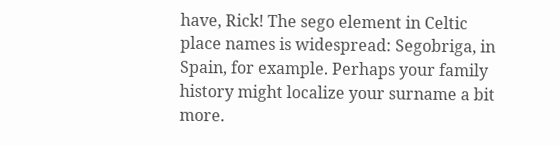have, Rick! The sego element in Celtic place names is widespread: Segobriga, in Spain, for example. Perhaps your family history might localize your surname a bit more.